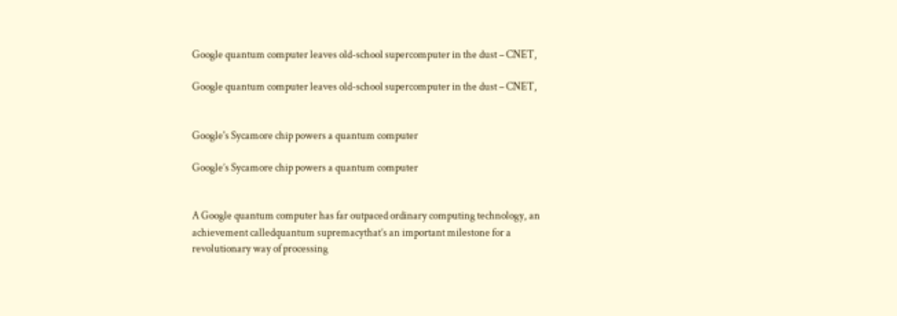Google quantum computer leaves old-school supercomputer in the dust – CNET,

Google quantum computer leaves old-school supercomputer in the dust – CNET,


Google's Sycamore chip powers a quantum computer

Google’s Sycamore chip powers a quantum computer


A Google quantum computer has far outpaced ordinary computing technology, an achievement calledquantum supremacythat’s an important milestone for a revolutionary way of processing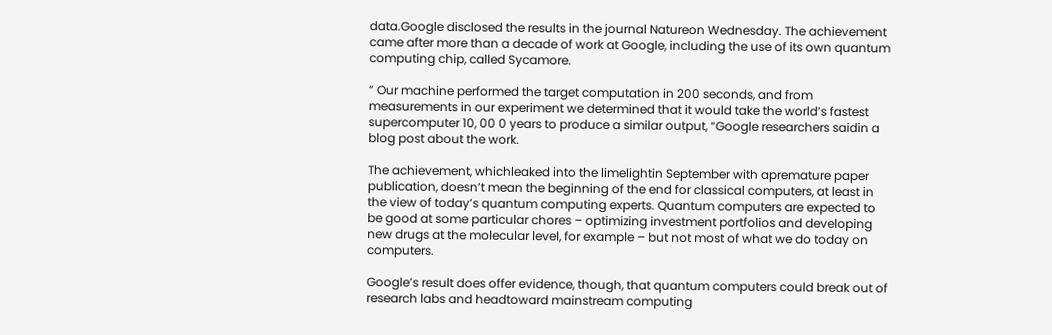data.Google disclosed the results in the journal Natureon Wednesday. The achievement came after more than a decade of work at Google, including the use of its own quantum computing chip, called Sycamore.

” Our machine performed the target computation in 200 seconds, and from measurements in our experiment we determined that it would take the world’s fastest supercomputer 10, 00 0 years to produce a similar output, “Google researchers saidin a blog post about the work.

The achievement, whichleaked into the limelightin September with apremature paper publication, doesn’t mean the beginning of the end for classical computers, at least in the view of today’s quantum computing experts. Quantum computers are expected to be good at some particular chores – optimizing investment portfolios and developing new drugs at the molecular level, for example – but not most of what we do today on computers.

Google’s result does offer evidence, though, that quantum computers could break out of research labs and headtoward mainstream computing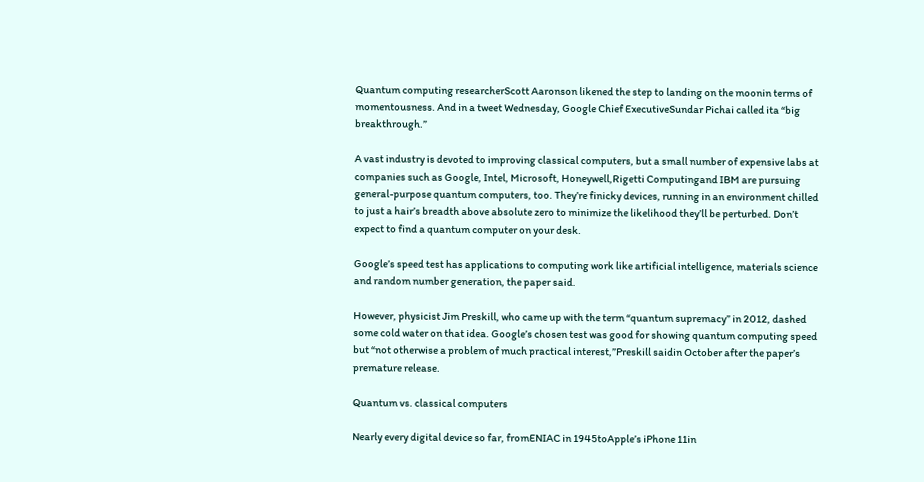Quantum computing researcherScott Aaronson likened the step to landing on the moonin terms of momentousness. And in a tweet Wednesday, Google Chief ExecutiveSundar Pichai called ita “big breakthrough.”

A vast industry is devoted to improving classical computers, but a small number of expensive labs at companies such as Google, Intel, Microsoft, Honeywell,Rigetti Computingand IBM are pursuing general-purpose quantum computers, too. They’re finicky devices, running in an environment chilled to just a hair’s breadth above absolute zero to minimize the likelihood they’ll be perturbed. Don’t expect to find a quantum computer on your desk.

Google’s speed test has applications to computing work like artificial intelligence, materials science and random number generation, the paper said.

However, physicist Jim Preskill, who came up with the term “quantum supremacy” in 2012, dashed some cold water on that idea. Google’s chosen test was good for showing quantum computing speed but “not otherwise a problem of much practical interest,”Preskill saidin October after the paper’s premature release.

Quantum vs. classical computers

Nearly every digital device so far, fromENIAC in 1945toApple’s iPhone 11in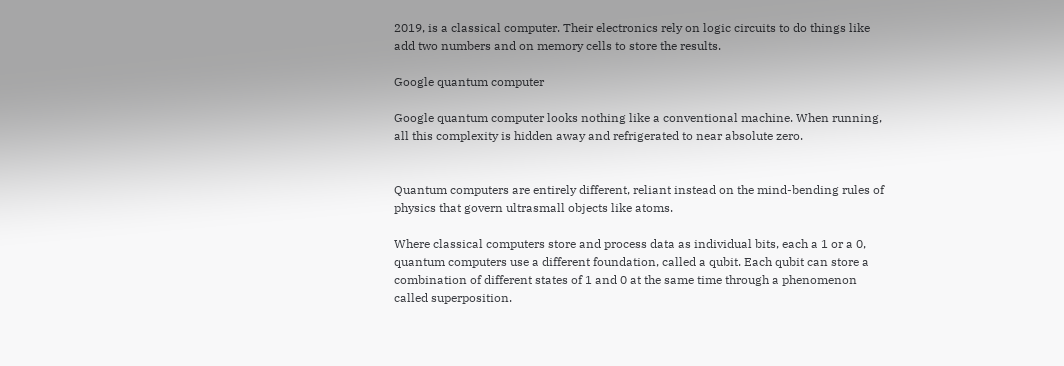2019, is a classical computer. Their electronics rely on logic circuits to do things like add two numbers and on memory cells to store the results.

Google quantum computer

Google quantum computer looks nothing like a conventional machine. When running, all this complexity is hidden away and refrigerated to near absolute zero.


Quantum computers are entirely different, reliant instead on the mind-bending rules of physics that govern ultrasmall objects like atoms.

Where classical computers store and process data as individual bits, each a 1 or a 0, quantum computers use a different foundation, called a qubit. Each qubit can store a combination of different states of 1 and 0 at the same time through a phenomenon called superposition.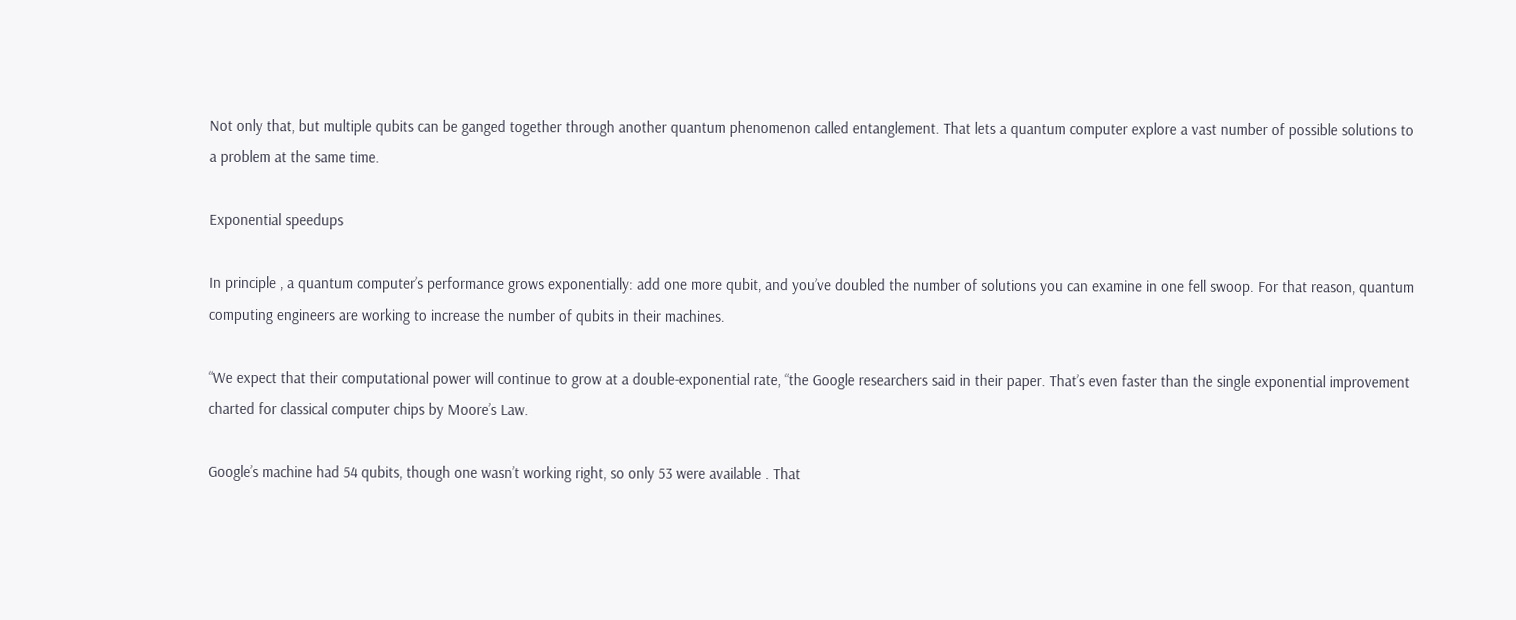Not only that, but multiple qubits can be ganged together through another quantum phenomenon called entanglement. That lets a quantum computer explore a vast number of possible solutions to a problem at the same time.

Exponential speedups

In principle , a quantum computer’s performance grows exponentially: add one more qubit, and you’ve doubled the number of solutions you can examine in one fell swoop. For that reason, quantum computing engineers are working to increase the number of qubits in their machines.

“We expect that their computational power will continue to grow at a double-exponential rate, “the Google researchers said in their paper. That’s even faster than the single exponential improvement charted for classical computer chips by Moore’s Law.

Google’s machine had 54 qubits, though one wasn’t working right, so only 53 were available . That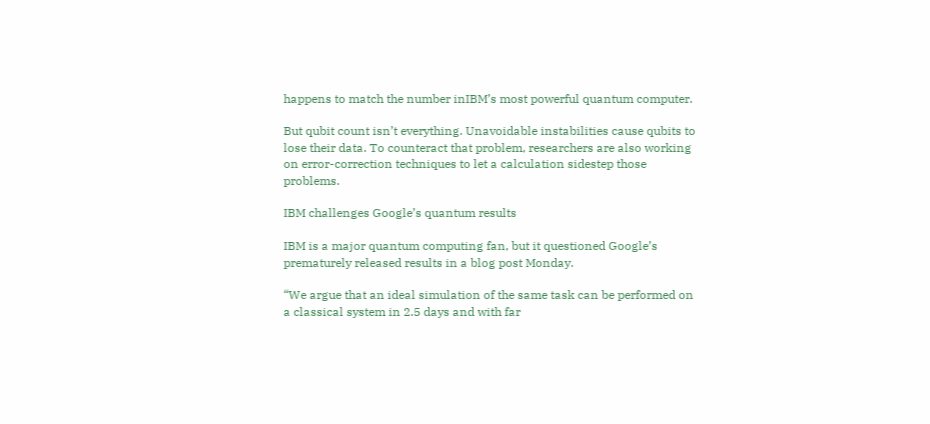happens to match the number inIBM’s most powerful quantum computer.

But qubit count isn’t everything. Unavoidable instabilities cause qubits to lose their data. To counteract that problem, researchers are also working on error-correction techniques to let a calculation sidestep those problems.

IBM challenges Google’s quantum results

IBM is a major quantum computing fan, but it questioned Google’s prematurely released results in a blog post Monday.

“We argue that an ideal simulation of the same task can be performed on a classical system in 2.5 days and with far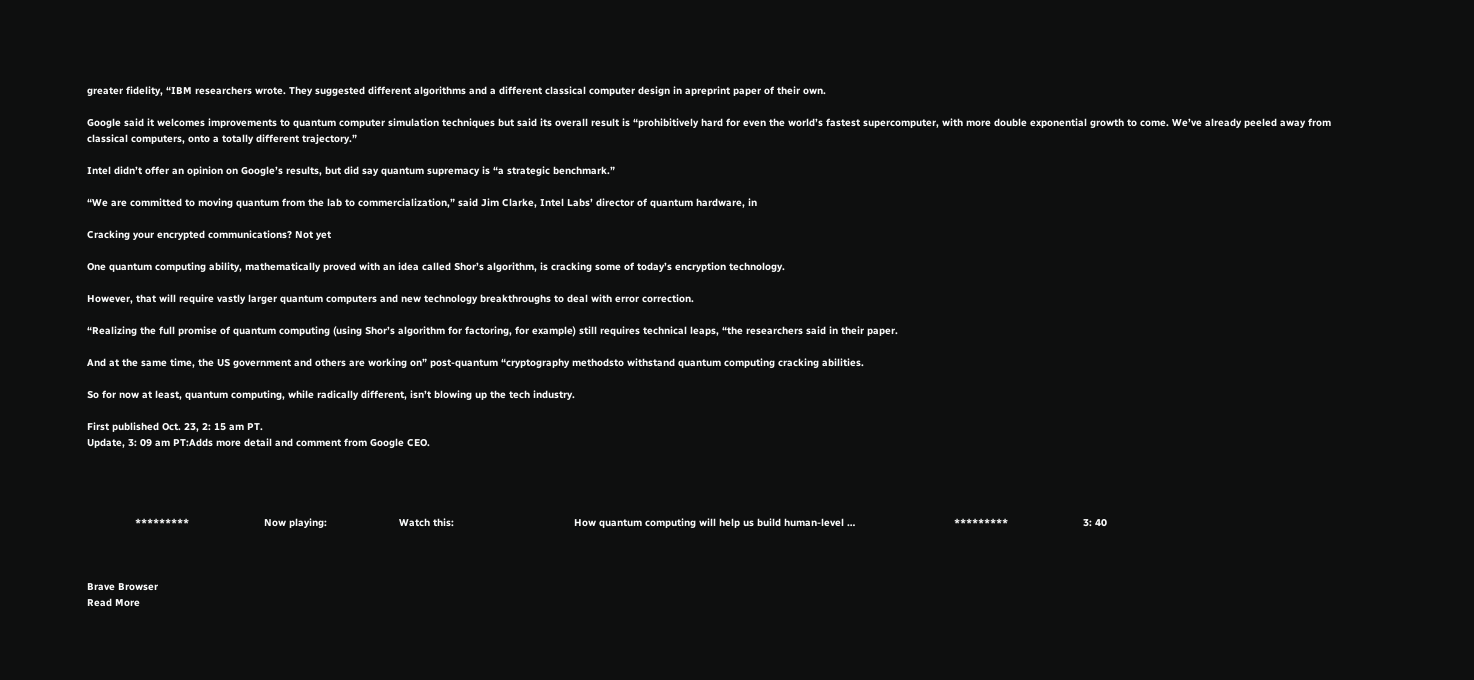greater fidelity, “IBM researchers wrote. They suggested different algorithms and a different classical computer design in apreprint paper of their own.

Google said it welcomes improvements to quantum computer simulation techniques but said its overall result is “prohibitively hard for even the world’s fastest supercomputer, with more double exponential growth to come. We’ve already peeled away from classical computers, onto a totally different trajectory.”

Intel didn’t offer an opinion on Google’s results, but did say quantum supremacy is “a strategic benchmark.”

“We are committed to moving quantum from the lab to commercialization,” said Jim Clarke, Intel Labs’ director of quantum hardware, in

Cracking your encrypted communications? Not yet

One quantum computing ability, mathematically proved with an idea called Shor’s algorithm, is cracking some of today’s encryption technology.

However, that will require vastly larger quantum computers and new technology breakthroughs to deal with error correction.

“Realizing the full promise of quantum computing (using Shor’s algorithm for factoring, for example) still requires technical leaps, “the researchers said in their paper.

And at the same time, the US government and others are working on” post-quantum “cryptography methodsto withstand quantum computing cracking abilities.

So for now at least, quantum computing, while radically different, isn’t blowing up the tech industry.

First published Oct. 23, 2: 15 am PT.
Update, 3: 09 am PT:Adds more detail and comment from Google CEO.




                *********                         Now playing:                        Watch this:                                        How quantum computing will help us build human-level …                                 *********                         3: 40



Brave Browser
Read More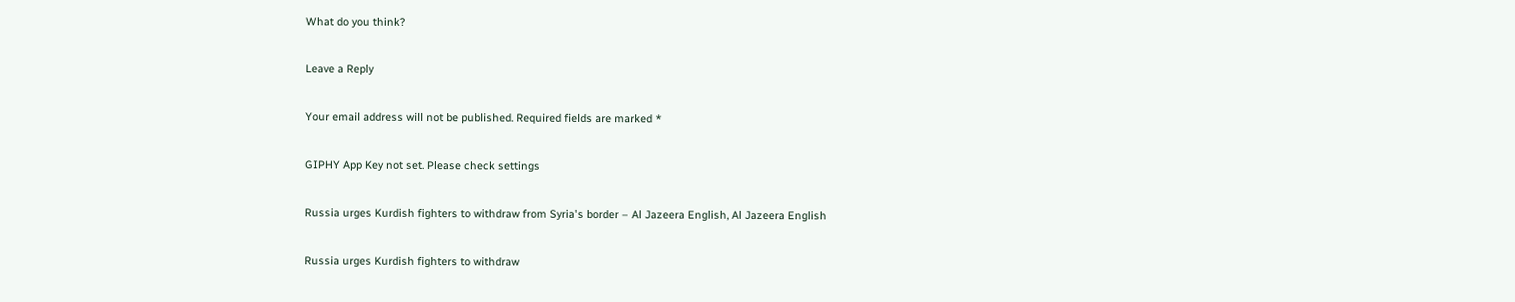What do you think?

Leave a Reply

Your email address will not be published. Required fields are marked *

GIPHY App Key not set. Please check settings

Russia urges Kurdish fighters to withdraw from Syria's border – Al Jazeera English, Al Jazeera English

Russia urges Kurdish fighters to withdraw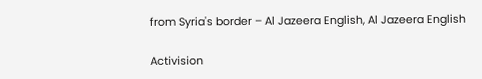from Syria's border – Al Jazeera English, Al Jazeera English

Activision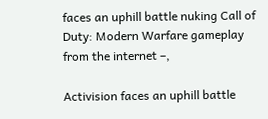faces an uphill battle nuking Call of Duty: Modern Warfare gameplay from the internet –,

Activision faces an uphill battle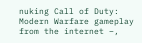nuking Call of Duty: Modern Warfare gameplay from the internet –,